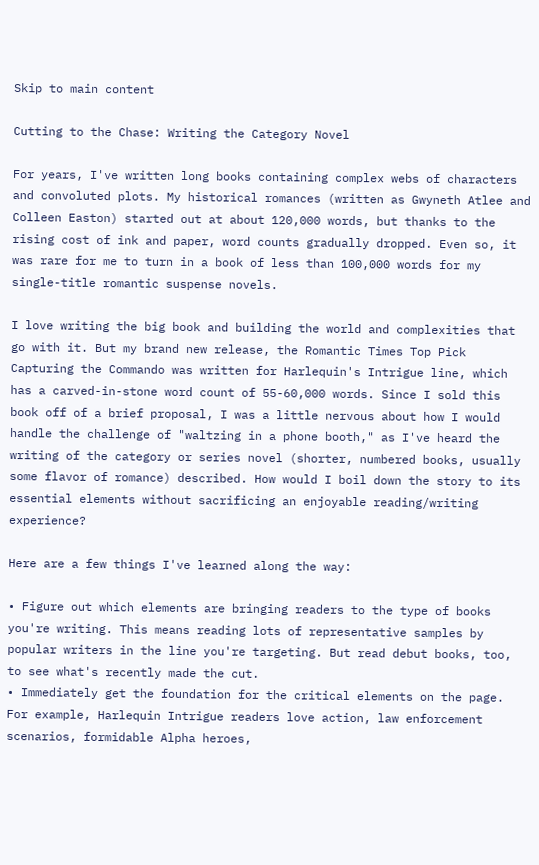Skip to main content

Cutting to the Chase: Writing the Category Novel

For years, I've written long books containing complex webs of characters and convoluted plots. My historical romances (written as Gwyneth Atlee and Colleen Easton) started out at about 120,000 words, but thanks to the rising cost of ink and paper, word counts gradually dropped. Even so, it was rare for me to turn in a book of less than 100,000 words for my single-title romantic suspense novels.

I love writing the big book and building the world and complexities that go with it. But my brand new release, the Romantic Times Top Pick Capturing the Commando was written for Harlequin's Intrigue line, which has a carved-in-stone word count of 55-60,000 words. Since I sold this book off of a brief proposal, I was a little nervous about how I would handle the challenge of "waltzing in a phone booth," as I've heard the writing of the category or series novel (shorter, numbered books, usually some flavor of romance) described. How would I boil down the story to its essential elements without sacrificing an enjoyable reading/writing experience?

Here are a few things I've learned along the way:

• Figure out which elements are bringing readers to the type of books you're writing. This means reading lots of representative samples by popular writers in the line you're targeting. But read debut books, too, to see what's recently made the cut.
• Immediately get the foundation for the critical elements on the page. For example, Harlequin Intrigue readers love action, law enforcement scenarios, formidable Alpha heroes,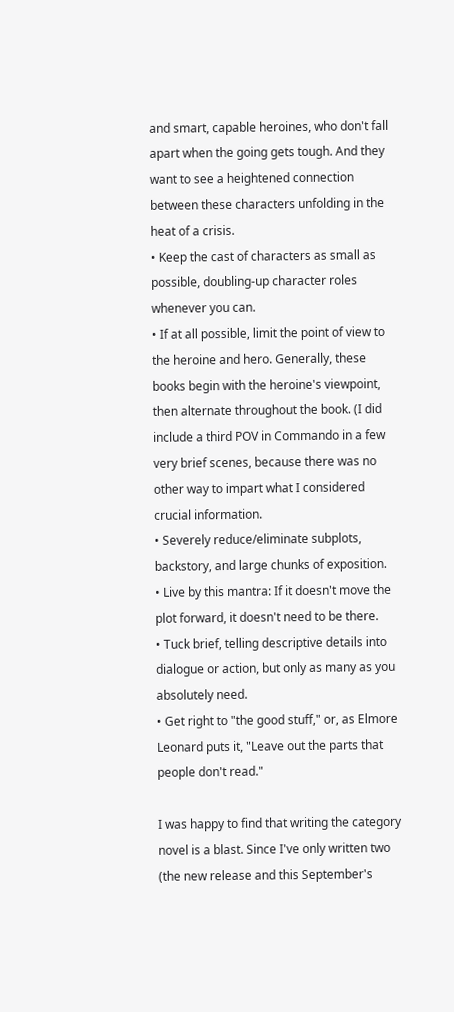and smart, capable heroines, who don't fall apart when the going gets tough. And they want to see a heightened connection between these characters unfolding in the heat of a crisis.
• Keep the cast of characters as small as possible, doubling-up character roles whenever you can.
• If at all possible, limit the point of view to the heroine and hero. Generally, these books begin with the heroine's viewpoint, then alternate throughout the book. (I did include a third POV in Commando in a few very brief scenes, because there was no other way to impart what I considered crucial information.
• Severely reduce/eliminate subplots, backstory, and large chunks of exposition.
• Live by this mantra: If it doesn't move the plot forward, it doesn't need to be there.
• Tuck brief, telling descriptive details into dialogue or action, but only as many as you absolutely need.
• Get right to "the good stuff," or, as Elmore Leonard puts it, "Leave out the parts that people don't read."

I was happy to find that writing the category novel is a blast. Since I've only written two (the new release and this September's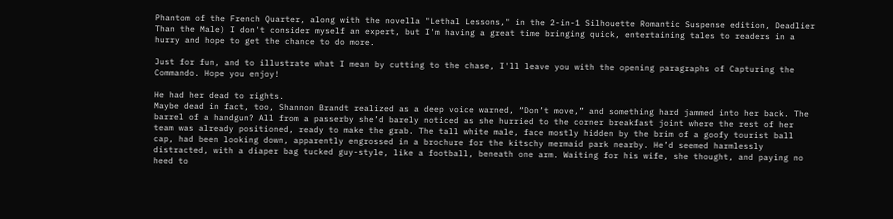Phantom of the French Quarter, along with the novella "Lethal Lessons," in the 2-in-1 Silhouette Romantic Suspense edition, Deadlier Than the Male) I don't consider myself an expert, but I'm having a great time bringing quick, entertaining tales to readers in a hurry and hope to get the chance to do more.

Just for fun, and to illustrate what I mean by cutting to the chase, I'll leave you with the opening paragraphs of Capturing the Commando. Hope you enjoy!

He had her dead to rights.
Maybe dead in fact, too, Shannon Brandt realized as a deep voice warned, “Don’t move,” and something hard jammed into her back. The barrel of a handgun? All from a passerby she’d barely noticed as she hurried to the corner breakfast joint where the rest of her team was already positioned, ready to make the grab. The tall white male, face mostly hidden by the brim of a goofy tourist ball cap, had been looking down, apparently engrossed in a brochure for the kitschy mermaid park nearby. He’d seemed harmlessly distracted, with a diaper bag tucked guy-style, like a football, beneath one arm. Waiting for his wife, she thought, and paying no heed to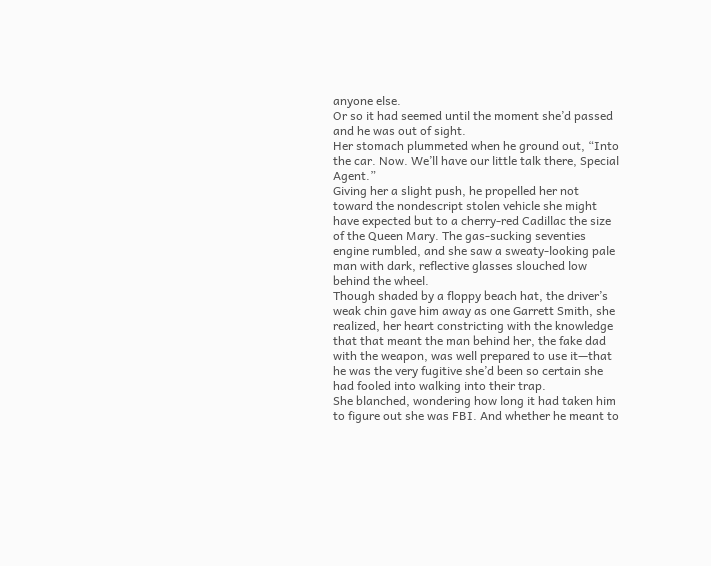anyone else.
Or so it had seemed until the moment she’d passed and he was out of sight.
Her stomach plummeted when he ground out, “Into the car. Now. We’ll have our little talk there, Special Agent.”
Giving her a slight push, he propelled her not toward the nondescript stolen vehicle she might have expected but to a cherry-red Cadillac the size of the Queen Mary. The gas-sucking seventies engine rumbled, and she saw a sweaty-looking pale man with dark, reflective glasses slouched low behind the wheel.
Though shaded by a floppy beach hat, the driver’s weak chin gave him away as one Garrett Smith, she realized, her heart constricting with the knowledge that that meant the man behind her, the fake dad with the weapon, was well prepared to use it—that he was the very fugitive she’d been so certain she had fooled into walking into their trap.
She blanched, wondering how long it had taken him to figure out she was FBI. And whether he meant to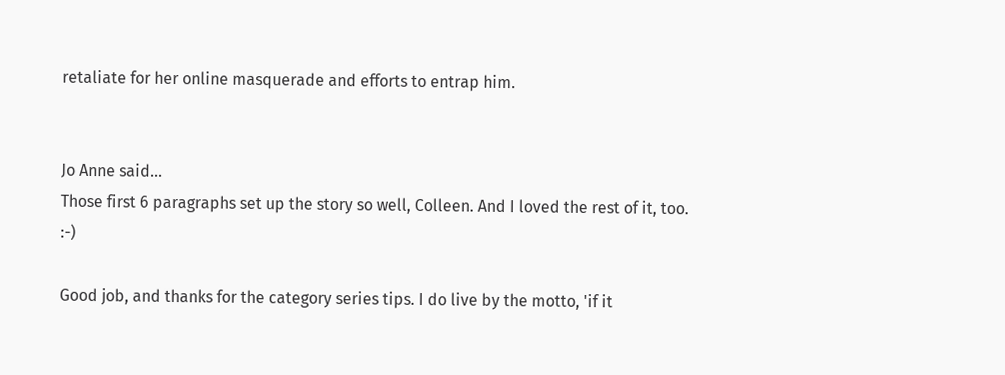retaliate for her online masquerade and efforts to entrap him.


Jo Anne said…
Those first 6 paragraphs set up the story so well, Colleen. And I loved the rest of it, too. :-)

Good job, and thanks for the category series tips. I do live by the motto, 'if it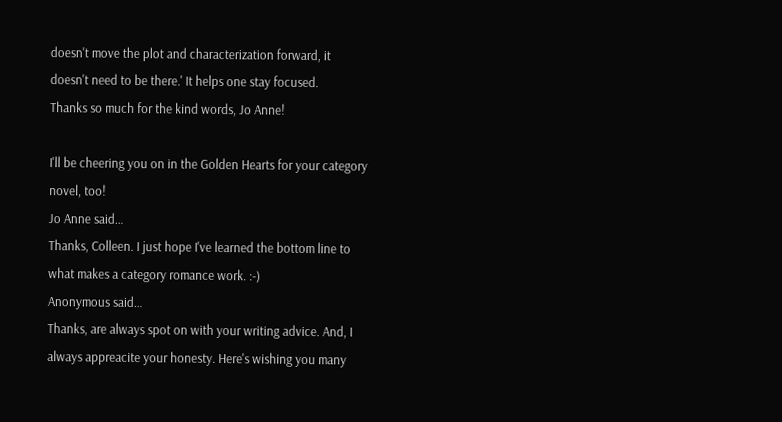doesn't move the plot and characterization forward, it doesn't need to be there.' It helps one stay focused.
Thanks so much for the kind words, Jo Anne!

I'll be cheering you on in the Golden Hearts for your category novel, too!
Jo Anne said…
Thanks, Colleen. I just hope I've learned the bottom line to what makes a category romance work. :-)
Anonymous said…
Thanks, are always spot on with your writing advice. And, I always appreacite your honesty. Here's wishing you many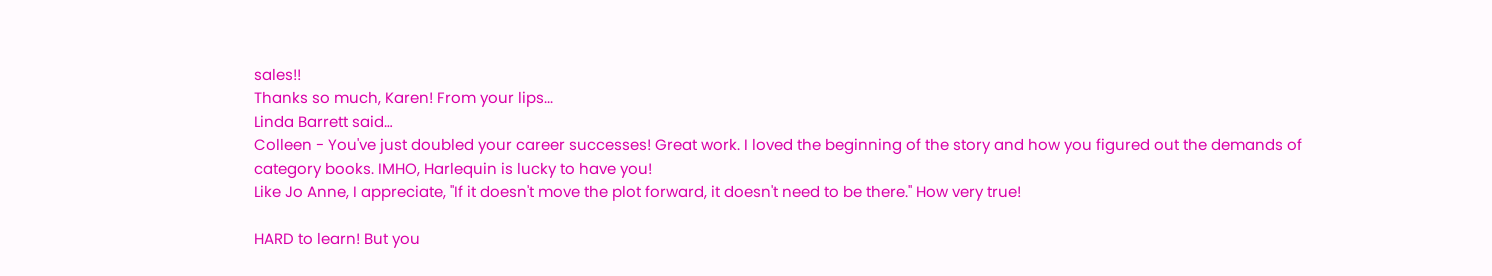sales!!
Thanks so much, Karen! From your lips...
Linda Barrett said…
Colleen - You've just doubled your career successes! Great work. I loved the beginning of the story and how you figured out the demands of category books. IMHO, Harlequin is lucky to have you!
Like Jo Anne, I appreciate, "If it doesn't move the plot forward, it doesn't need to be there." How very true!

HARD to learn! But you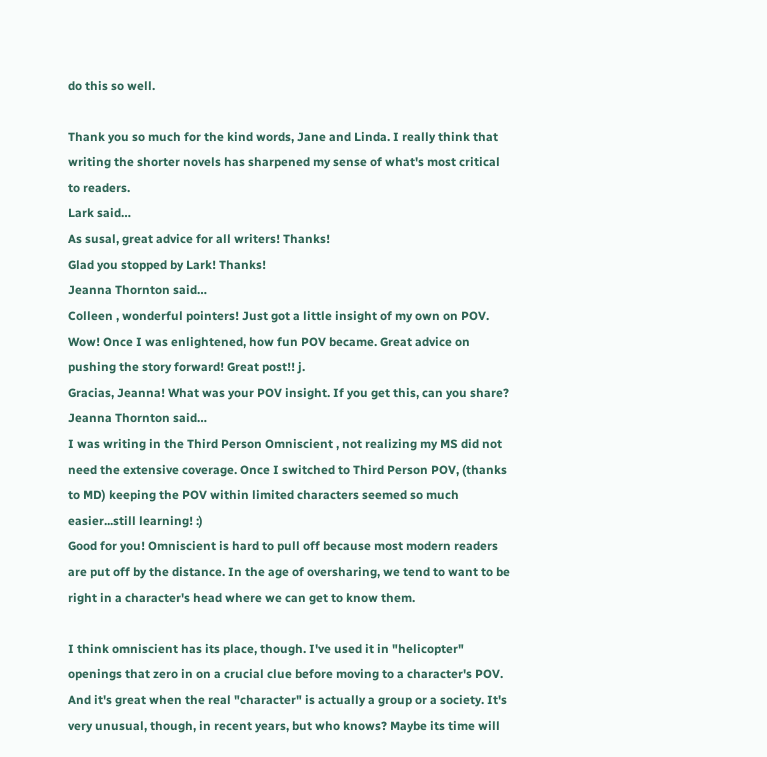do this so well.

Thank you so much for the kind words, Jane and Linda. I really think that writing the shorter novels has sharpened my sense of what's most critical to readers.
Lark said…
As susal, great advice for all writers! Thanks!
Glad you stopped by Lark! Thanks!
Jeanna Thornton said…
Colleen , wonderful pointers! Just got a little insight of my own on POV. Wow! Once I was enlightened, how fun POV became. Great advice on pushing the story forward! Great post!! j.
Gracias, Jeanna! What was your POV insight. If you get this, can you share?
Jeanna Thornton said…
I was writing in the Third Person Omniscient , not realizing my MS did not need the extensive coverage. Once I switched to Third Person POV, (thanks to MD) keeping the POV within limited characters seemed so much easier...still learning! :)
Good for you! Omniscient is hard to pull off because most modern readers are put off by the distance. In the age of oversharing, we tend to want to be right in a character's head where we can get to know them.

I think omniscient has its place, though. I've used it in "helicopter" openings that zero in on a crucial clue before moving to a character's POV. And it's great when the real "character" is actually a group or a society. It's very unusual, though, in recent years, but who knows? Maybe its time will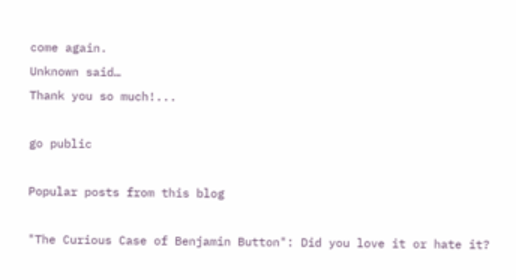come again.
Unknown said…
Thank you so much!...

go public

Popular posts from this blog

"The Curious Case of Benjamin Button": Did you love it or hate it?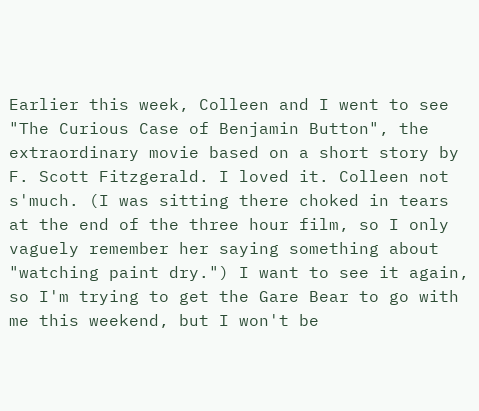Earlier this week, Colleen and I went to see "The Curious Case of Benjamin Button", the extraordinary movie based on a short story by F. Scott Fitzgerald. I loved it. Colleen not s'much. (I was sitting there choked in tears at the end of the three hour film, so I only vaguely remember her saying something about "watching paint dry.") I want to see it again, so I'm trying to get the Gare Bear to go with me this weekend, but I won't be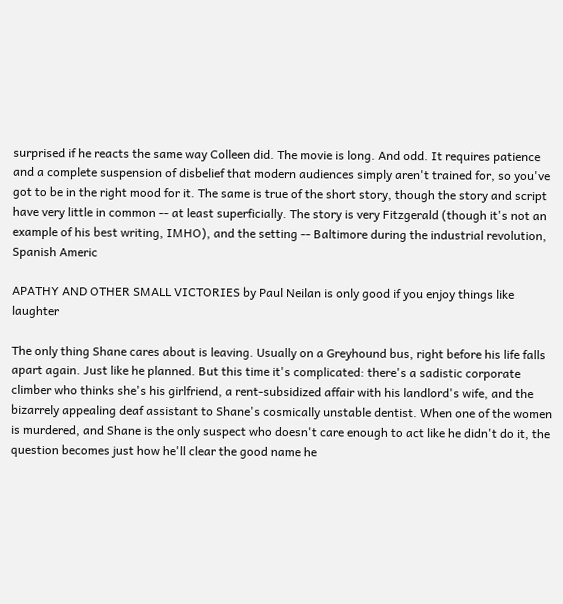surprised if he reacts the same way Colleen did. The movie is long. And odd. It requires patience and a complete suspension of disbelief that modern audiences simply aren't trained for, so you've got to be in the right mood for it. The same is true of the short story, though the story and script have very little in common -- at least superficially. The story is very Fitzgerald (though it's not an example of his best writing, IMHO), and the setting -- Baltimore during the industrial revolution, Spanish Americ

APATHY AND OTHER SMALL VICTORIES by Paul Neilan is only good if you enjoy things like laughter

The only thing Shane cares about is leaving. Usually on a Greyhound bus, right before his life falls apart again. Just like he planned. But this time it's complicated: there's a sadistic corporate climber who thinks she's his girlfriend, a rent-subsidized affair with his landlord's wife, and the bizarrely appealing deaf assistant to Shane's cosmically unstable dentist. When one of the women is murdered, and Shane is the only suspect who doesn't care enough to act like he didn't do it, the question becomes just how he'll clear the good name he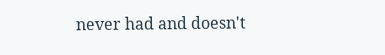never had and doesn't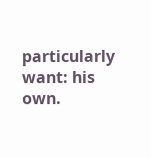particularly want: his own.